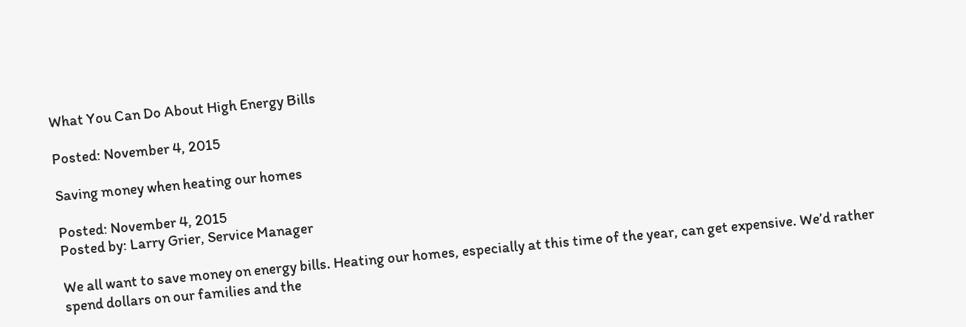What You Can Do About High Energy Bills

Posted: November 4, 2015

Saving money when heating our homes

Posted: November 4, 2015
Posted by: Larry Grier, Service Manager

We all want to save money on energy bills. Heating our homes, especially at this time of the year, can get expensive. We’d rather spend dollars on our families and the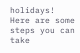holidays! Here are some steps you can take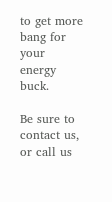to get more bang for your energy buck.

Be sure to contact us, or call us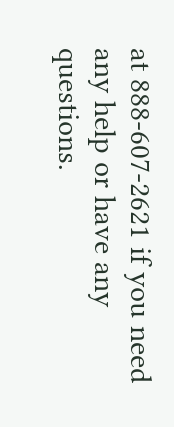at 888-607-2621 if you need any help or have any questions.